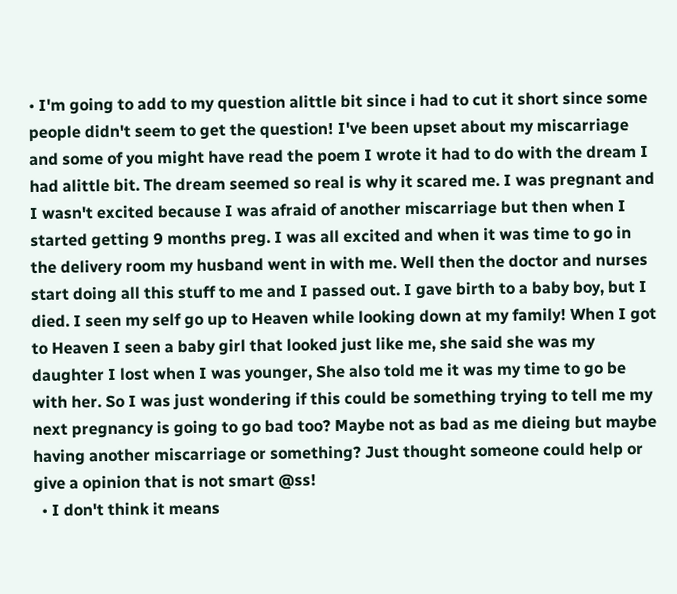• I'm going to add to my question alittle bit since i had to cut it short since some people didn't seem to get the question! I've been upset about my miscarriage and some of you might have read the poem I wrote it had to do with the dream I had alittle bit. The dream seemed so real is why it scared me. I was pregnant and I wasn't excited because I was afraid of another miscarriage but then when I started getting 9 months preg. I was all excited and when it was time to go in the delivery room my husband went in with me. Well then the doctor and nurses start doing all this stuff to me and I passed out. I gave birth to a baby boy, but I died. I seen my self go up to Heaven while looking down at my family! When I got to Heaven I seen a baby girl that looked just like me, she said she was my daughter I lost when I was younger, She also told me it was my time to go be with her. So I was just wondering if this could be something trying to tell me my next pregnancy is going to go bad too? Maybe not as bad as me dieing but maybe having another miscarriage or something? Just thought someone could help or give a opinion that is not smart @ss!
  • I don't think it means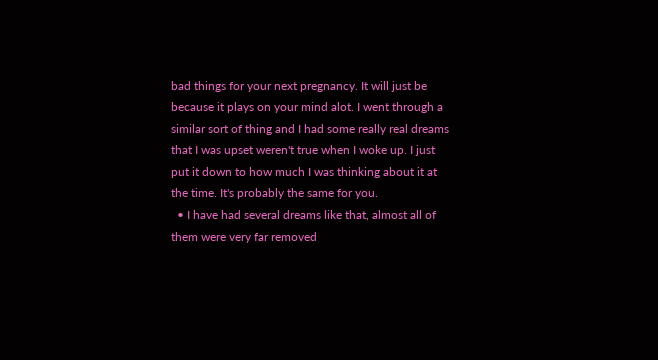bad things for your next pregnancy. It will just be because it plays on your mind alot. I went through a similar sort of thing and I had some really real dreams that I was upset weren't true when I woke up. I just put it down to how much I was thinking about it at the time. It's probably the same for you.
  • I have had several dreams like that, almost all of them were very far removed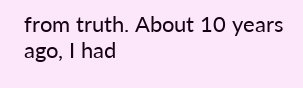from truth. About 10 years ago, I had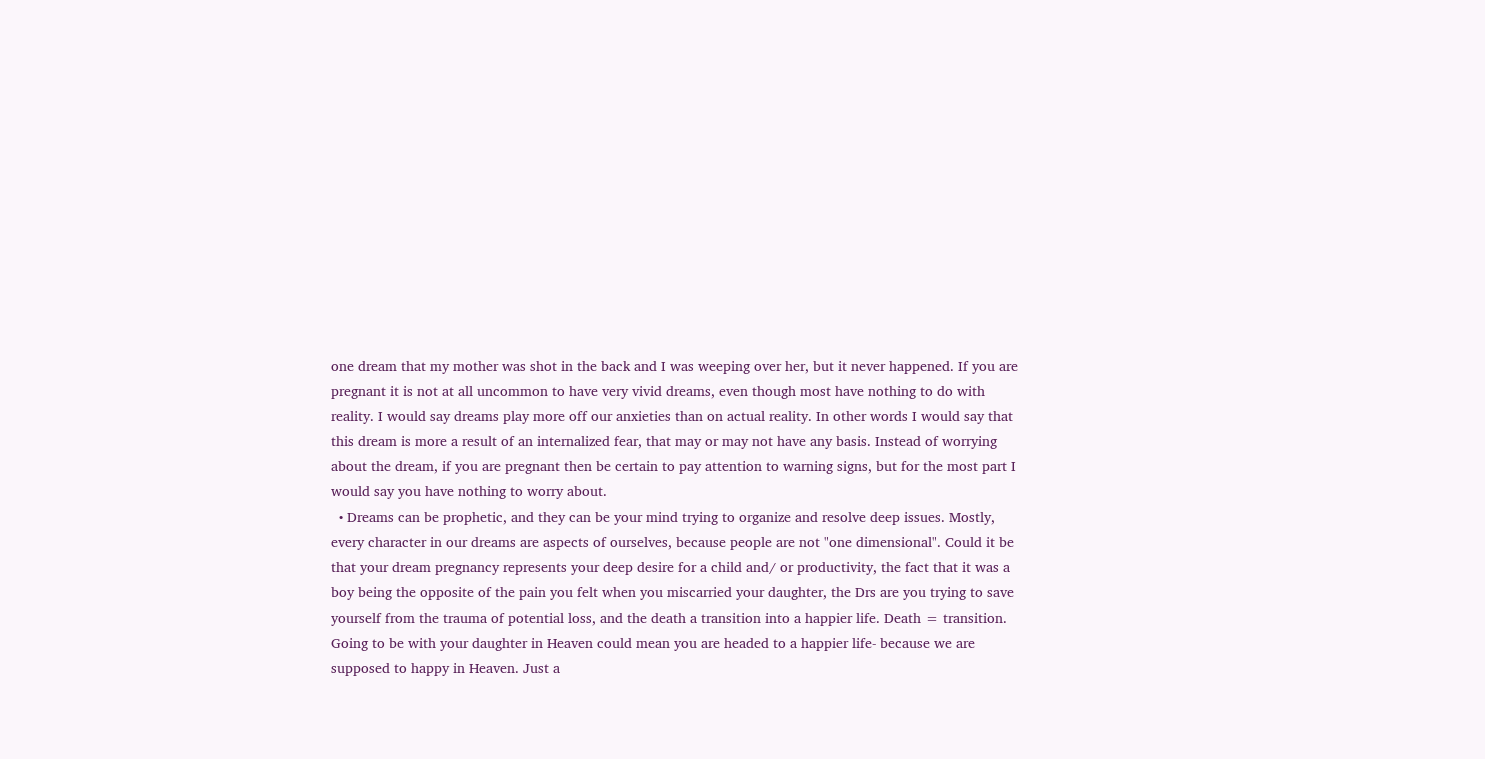one dream that my mother was shot in the back and I was weeping over her, but it never happened. If you are pregnant it is not at all uncommon to have very vivid dreams, even though most have nothing to do with reality. I would say dreams play more off our anxieties than on actual reality. In other words I would say that this dream is more a result of an internalized fear, that may or may not have any basis. Instead of worrying about the dream, if you are pregnant then be certain to pay attention to warning signs, but for the most part I would say you have nothing to worry about.
  • Dreams can be prophetic, and they can be your mind trying to organize and resolve deep issues. Mostly, every character in our dreams are aspects of ourselves, because people are not "one dimensional". Could it be that your dream pregnancy represents your deep desire for a child and/ or productivity, the fact that it was a boy being the opposite of the pain you felt when you miscarried your daughter, the Drs are you trying to save yourself from the trauma of potential loss, and the death a transition into a happier life. Death = transition. Going to be with your daughter in Heaven could mean you are headed to a happier life- because we are supposed to happy in Heaven. Just a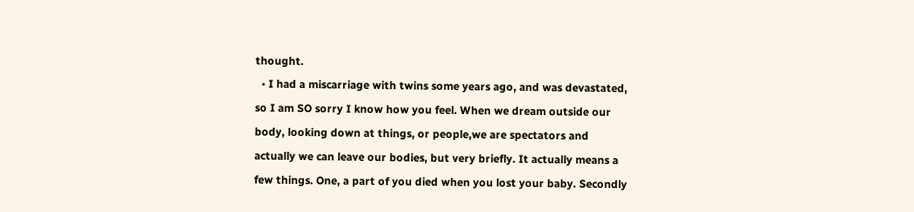thought.
  • I had a miscarriage with twins some years ago, and was devastated, so I am SO sorry I know how you feel. When we dream outside our body, looking down at things, or people,we are spectators and actually we can leave our bodies, but very briefly. It actually means a few things. One, a part of you died when you lost your baby. Secondly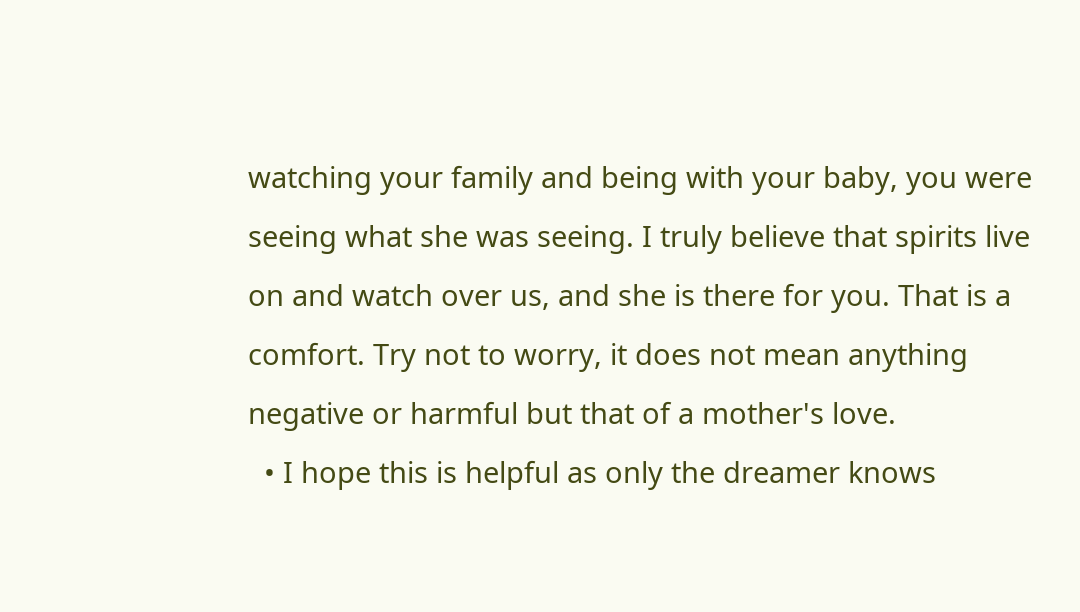watching your family and being with your baby, you were seeing what she was seeing. I truly believe that spirits live on and watch over us, and she is there for you. That is a comfort. Try not to worry, it does not mean anything negative or harmful but that of a mother's love.
  • I hope this is helpful as only the dreamer knows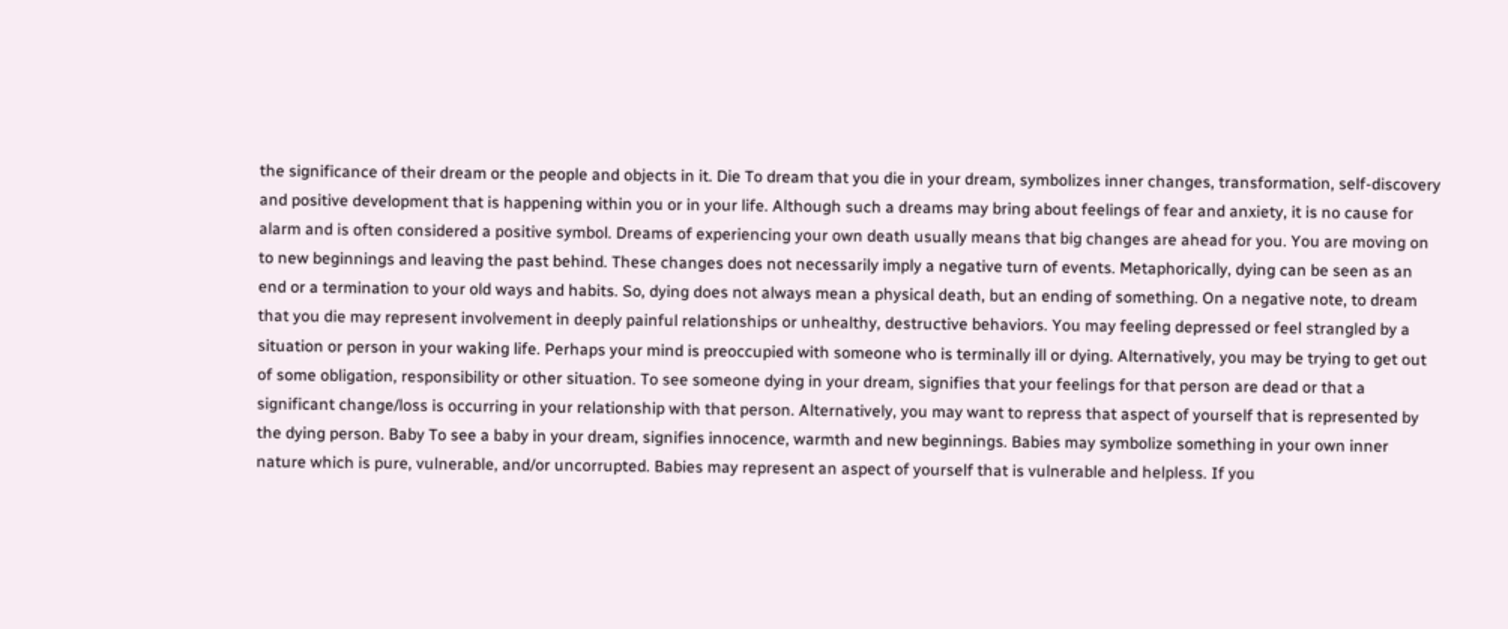the significance of their dream or the people and objects in it. Die To dream that you die in your dream, symbolizes inner changes, transformation, self-discovery and positive development that is happening within you or in your life. Although such a dreams may bring about feelings of fear and anxiety, it is no cause for alarm and is often considered a positive symbol. Dreams of experiencing your own death usually means that big changes are ahead for you. You are moving on to new beginnings and leaving the past behind. These changes does not necessarily imply a negative turn of events. Metaphorically, dying can be seen as an end or a termination to your old ways and habits. So, dying does not always mean a physical death, but an ending of something. On a negative note, to dream that you die may represent involvement in deeply painful relationships or unhealthy, destructive behaviors. You may feeling depressed or feel strangled by a situation or person in your waking life. Perhaps your mind is preoccupied with someone who is terminally ill or dying. Alternatively, you may be trying to get out of some obligation, responsibility or other situation. To see someone dying in your dream, signifies that your feelings for that person are dead or that a significant change/loss is occurring in your relationship with that person. Alternatively, you may want to repress that aspect of yourself that is represented by the dying person. Baby To see a baby in your dream, signifies innocence, warmth and new beginnings. Babies may symbolize something in your own inner nature which is pure, vulnerable, and/or uncorrupted. Babies may represent an aspect of yourself that is vulnerable and helpless. If you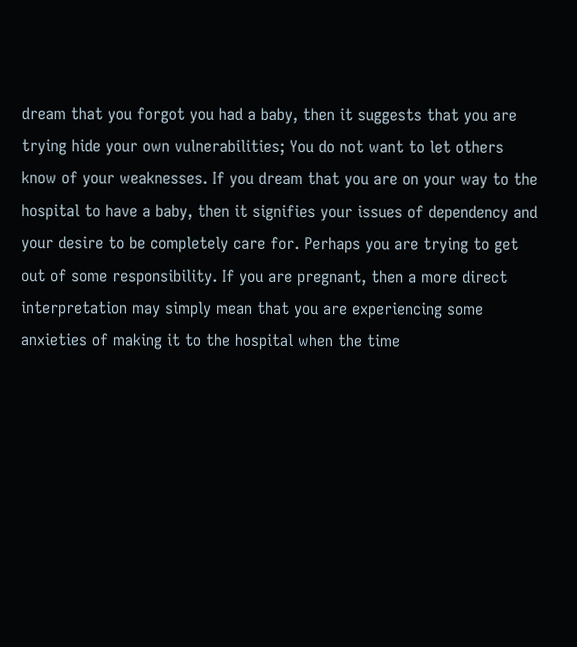dream that you forgot you had a baby, then it suggests that you are trying hide your own vulnerabilities; You do not want to let others know of your weaknesses. If you dream that you are on your way to the hospital to have a baby, then it signifies your issues of dependency and your desire to be completely care for. Perhaps you are trying to get out of some responsibility. If you are pregnant, then a more direct interpretation may simply mean that you are experiencing some anxieties of making it to the hospital when the time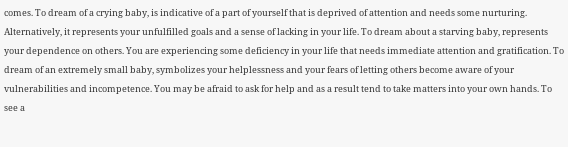comes. To dream of a crying baby, is indicative of a part of yourself that is deprived of attention and needs some nurturing. Alternatively, it represents your unfulfilled goals and a sense of lacking in your life. To dream about a starving baby, represents your dependence on others. You are experiencing some deficiency in your life that needs immediate attention and gratification. To dream of an extremely small baby, symbolizes your helplessness and your fears of letting others become aware of your vulnerabilities and incompetence. You may be afraid to ask for help and as a result tend to take matters into your own hands. To see a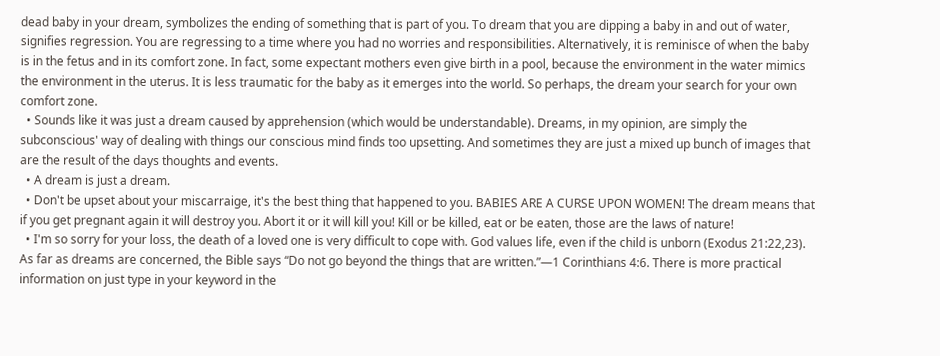dead baby in your dream, symbolizes the ending of something that is part of you. To dream that you are dipping a baby in and out of water, signifies regression. You are regressing to a time where you had no worries and responsibilities. Alternatively, it is reminisce of when the baby is in the fetus and in its comfort zone. In fact, some expectant mothers even give birth in a pool, because the environment in the water mimics the environment in the uterus. It is less traumatic for the baby as it emerges into the world. So perhaps, the dream your search for your own comfort zone.
  • Sounds like it was just a dream caused by apprehension (which would be understandable). Dreams, in my opinion, are simply the subconscious' way of dealing with things our conscious mind finds too upsetting. And sometimes they are just a mixed up bunch of images that are the result of the days thoughts and events.
  • A dream is just a dream.
  • Don't be upset about your miscarraige, it's the best thing that happened to you. BABIES ARE A CURSE UPON WOMEN! The dream means that if you get pregnant again it will destroy you. Abort it or it will kill you! Kill or be killed, eat or be eaten, those are the laws of nature!
  • I'm so sorry for your loss, the death of a loved one is very difficult to cope with. God values life, even if the child is unborn (Exodus 21:22,23). As far as dreams are concerned, the Bible says “Do not go beyond the things that are written.”—1 Corinthians 4:6. There is more practical information on just type in your keyword in the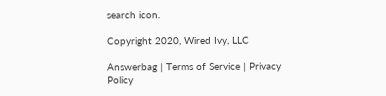search icon.

Copyright 2020, Wired Ivy, LLC

Answerbag | Terms of Service | Privacy Policy